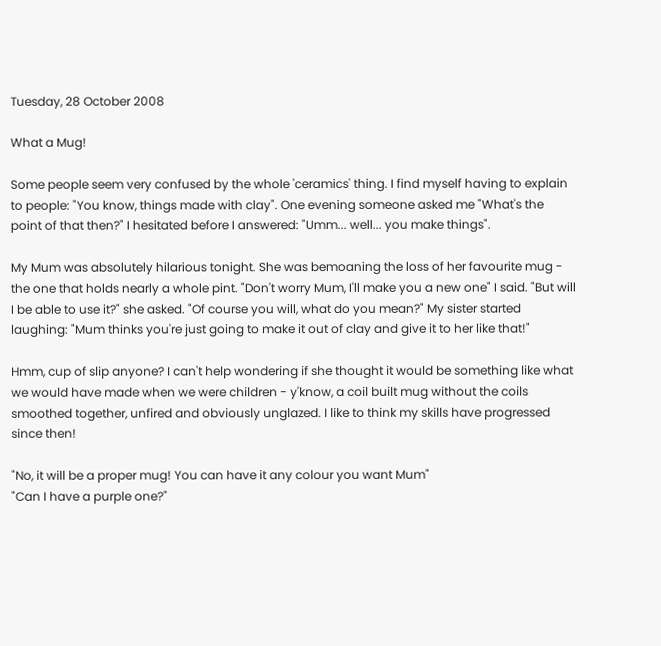Tuesday, 28 October 2008

What a Mug!

Some people seem very confused by the whole 'ceramics' thing. I find myself having to explain to people: "You know, things made with clay". One evening someone asked me "What's the point of that then?" I hesitated before I answered: "Umm... well... you make things".

My Mum was absolutely hilarious tonight. She was bemoaning the loss of her favourite mug - the one that holds nearly a whole pint. "Don't worry Mum, I'll make you a new one" I said. "But will I be able to use it?" she asked. "Of course you will, what do you mean?" My sister started laughing: "Mum thinks you're just going to make it out of clay and give it to her like that!"

Hmm, cup of slip anyone? I can't help wondering if she thought it would be something like what we would have made when we were children - y'know, a coil built mug without the coils smoothed together, unfired and obviously unglazed. I like to think my skills have progressed since then!

"No, it will be a proper mug! You can have it any colour you want Mum"
"Can I have a purple one?"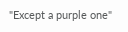"Except a purple one"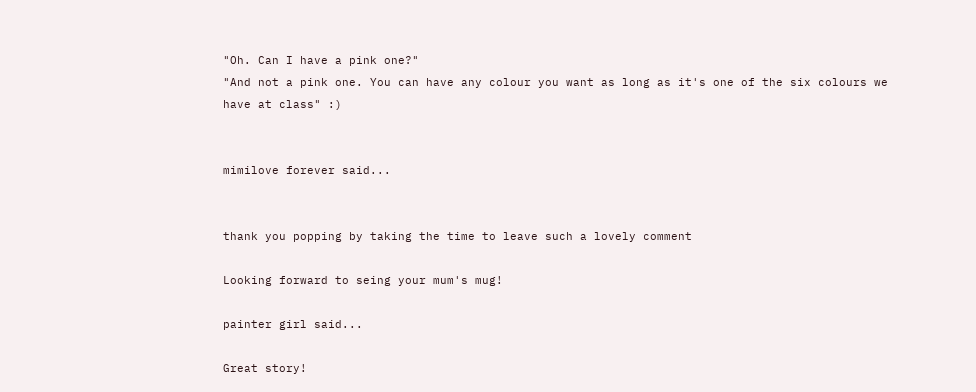"Oh. Can I have a pink one?"
"And not a pink one. You can have any colour you want as long as it's one of the six colours we have at class" :)


mimilove forever said...


thank you popping by taking the time to leave such a lovely comment

Looking forward to seing your mum's mug!

painter girl said...

Great story!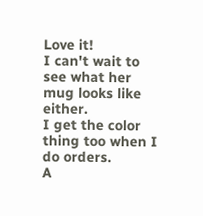Love it!
I can't wait to see what her mug looks like either.
I get the color thing too when I do orders.
A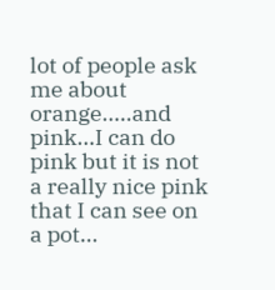lot of people ask me about orange.....and pink...I can do pink but it is not a really nice pink that I can see on a pot...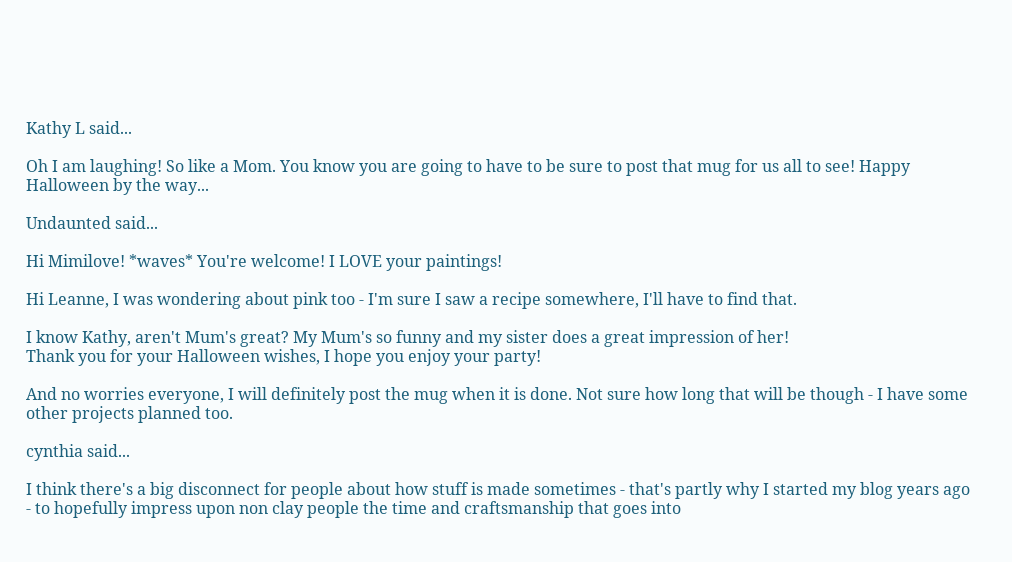Kathy L said...

Oh I am laughing! So like a Mom. You know you are going to have to be sure to post that mug for us all to see! Happy Halloween by the way...

Undaunted said...

Hi Mimilove! *waves* You're welcome! I LOVE your paintings!

Hi Leanne, I was wondering about pink too - I'm sure I saw a recipe somewhere, I'll have to find that.

I know Kathy, aren't Mum's great? My Mum's so funny and my sister does a great impression of her!
Thank you for your Halloween wishes, I hope you enjoy your party!

And no worries everyone, I will definitely post the mug when it is done. Not sure how long that will be though - I have some other projects planned too.

cynthia said...

I think there's a big disconnect for people about how stuff is made sometimes - that's partly why I started my blog years ago - to hopefully impress upon non clay people the time and craftsmanship that goes into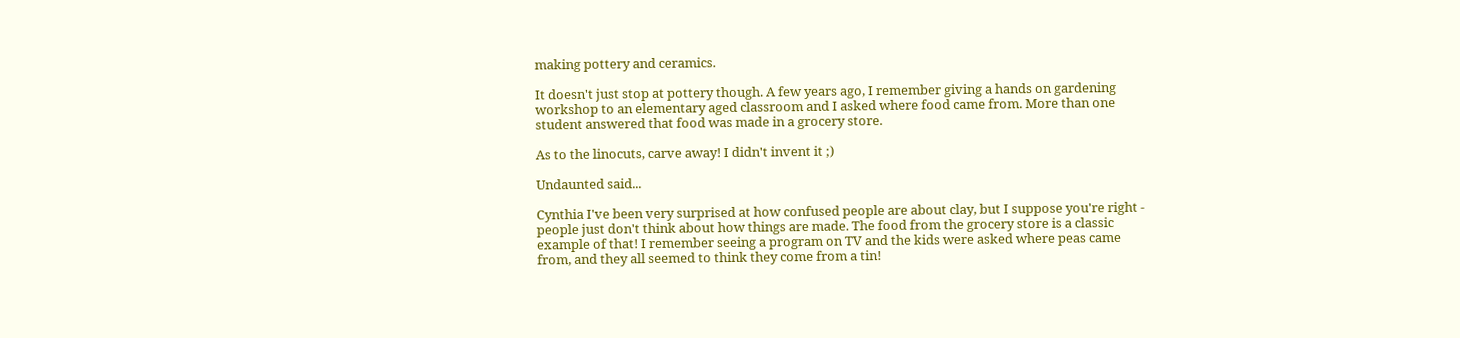making pottery and ceramics.

It doesn't just stop at pottery though. A few years ago, I remember giving a hands on gardening workshop to an elementary aged classroom and I asked where food came from. More than one student answered that food was made in a grocery store.

As to the linocuts, carve away! I didn't invent it ;)

Undaunted said...

Cynthia I've been very surprised at how confused people are about clay, but I suppose you're right - people just don't think about how things are made. The food from the grocery store is a classic example of that! I remember seeing a program on TV and the kids were asked where peas came from, and they all seemed to think they come from a tin!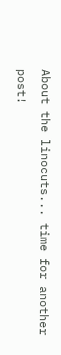About the linocuts... time for another post!